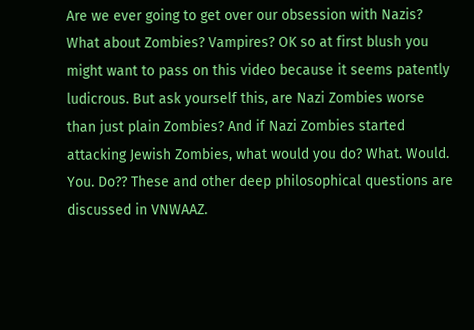Are we ever going to get over our obsession with Nazis? What about Zombies? Vampires? OK so at first blush you might want to pass on this video because it seems patently ludicrous. But ask yourself this, are Nazi Zombies worse than just plain Zombies? And if Nazi Zombies started attacking Jewish Zombies, what would you do? What. Would. You. Do?? These and other deep philosophical questions are discussed in VNWAAZ.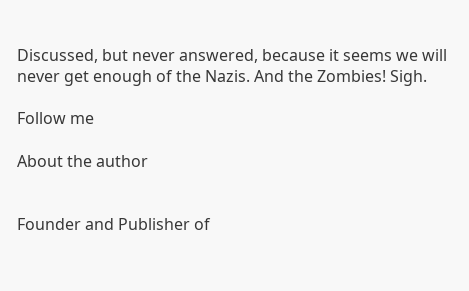Discussed, but never answered, because it seems we will never get enough of the Nazis. And the Zombies! Sigh.

Follow me

About the author


Founder and Publisher of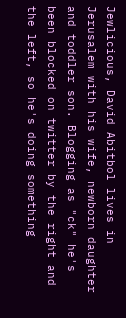Jewlicious, David Abitbol lives in Jerusalem with his wife, newborn daughter and toddler son. Blogging as "ck" he's been blocked on twitter by the right and the left, so he's doing something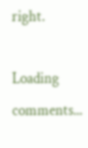right.

Loading comments...